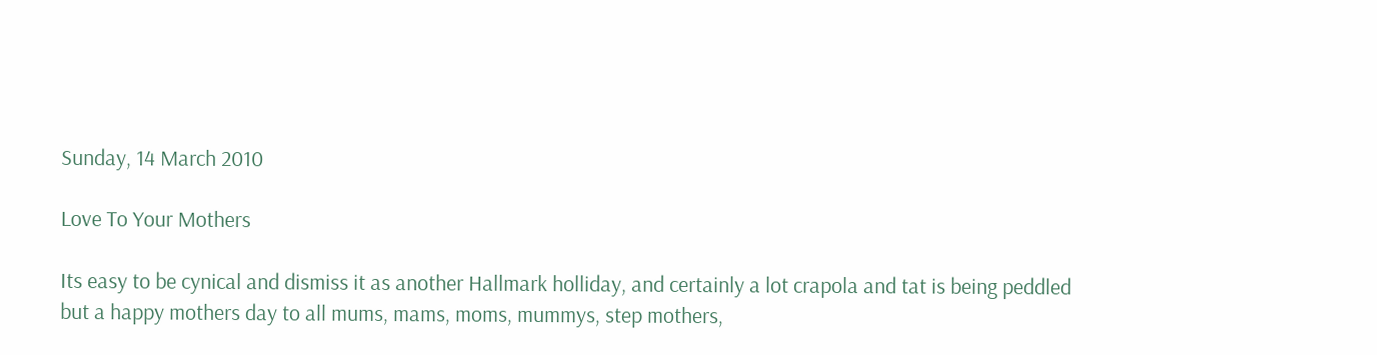Sunday, 14 March 2010

Love To Your Mothers

Its easy to be cynical and dismiss it as another Hallmark holliday, and certainly a lot crapola and tat is being peddled but a happy mothers day to all mums, mams, moms, mummys, step mothers,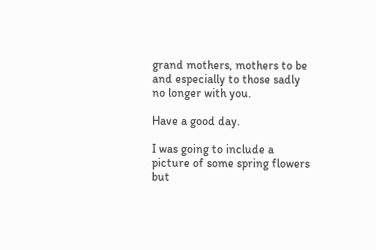grand mothers, mothers to be and especially to those sadly no longer with you.

Have a good day.

I was going to include a picture of some spring flowers but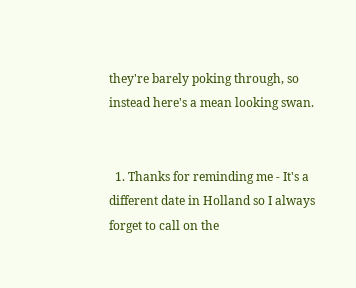they're barely poking through, so instead here's a mean looking swan.


  1. Thanks for reminding me - It's a different date in Holland so I always forget to call on the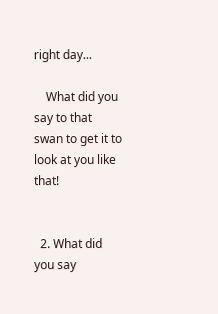right day...

    What did you say to that swan to get it to look at you like that!


  2. What did you say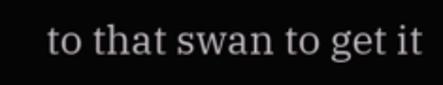to that swan to get it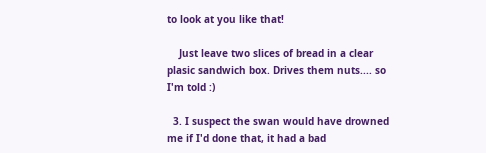to look at you like that!

    Just leave two slices of bread in a clear plasic sandwich box. Drives them nuts.... so I'm told :)

  3. I suspect the swan would have drowned me if I'd done that, it had a bad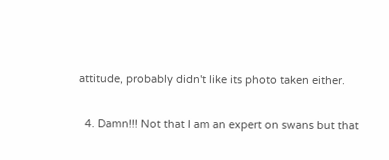attitude, probably didn't like its photo taken either.

  4. Damn!!! Not that I am an expert on swans but that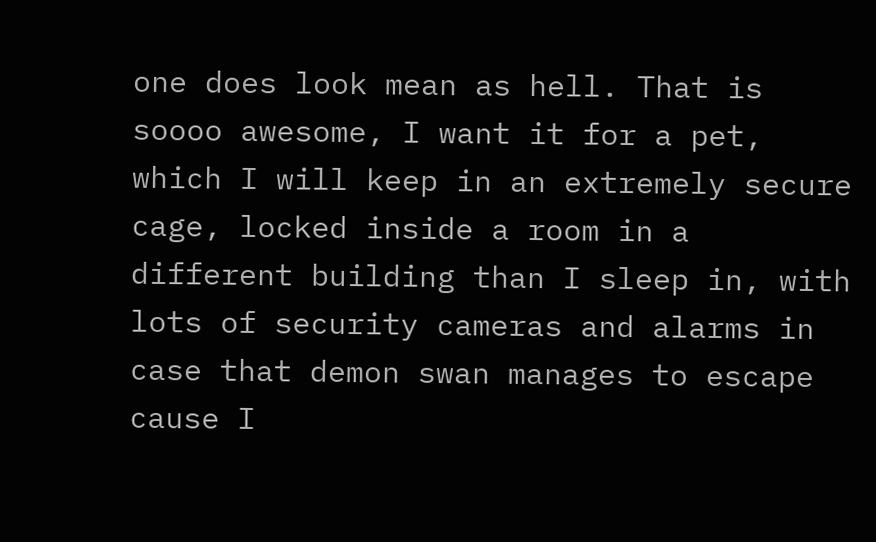one does look mean as hell. That is soooo awesome, I want it for a pet, which I will keep in an extremely secure cage, locked inside a room in a different building than I sleep in, with lots of security cameras and alarms in case that demon swan manages to escape cause I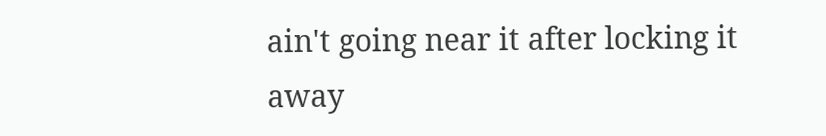ain't going near it after locking it away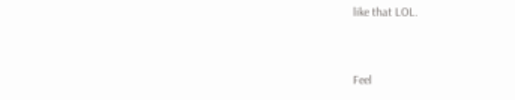like that LOL.


Feel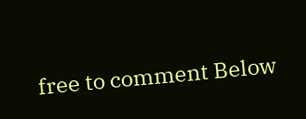free to comment Below